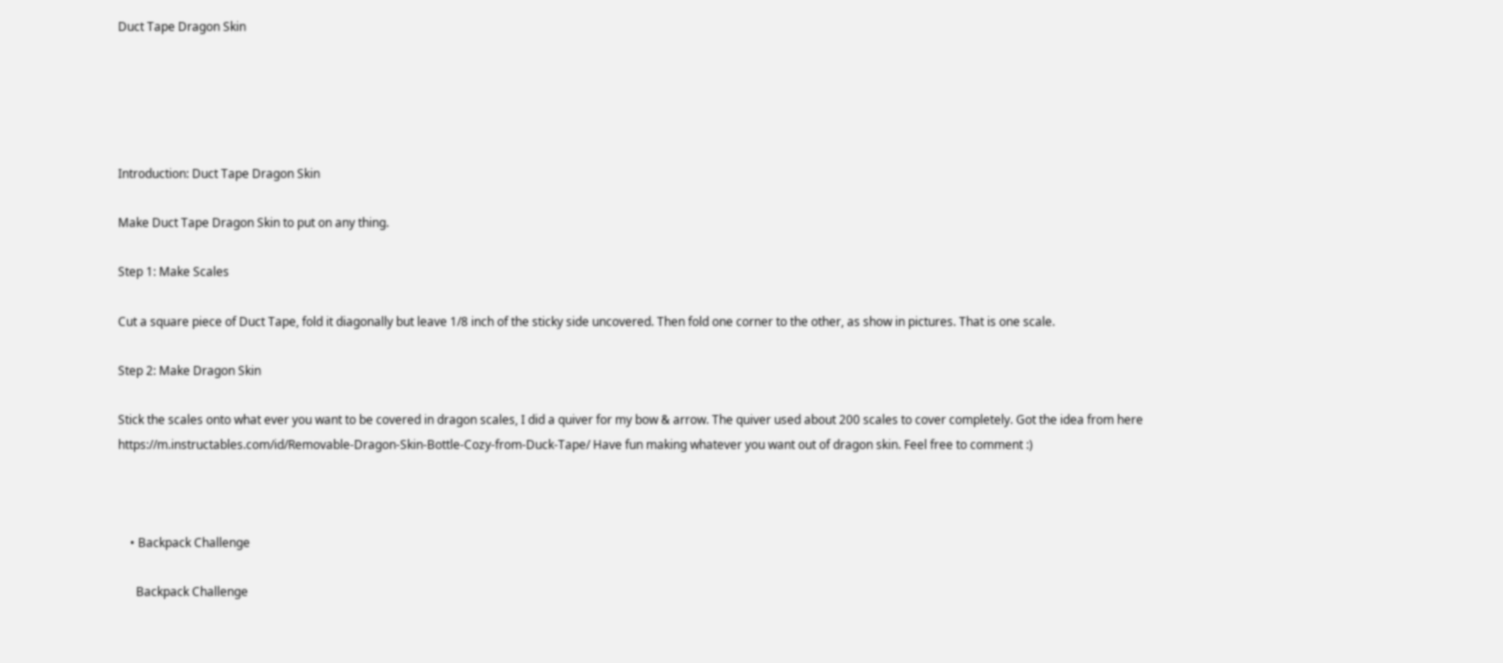Duct Tape Dragon Skin





Introduction: Duct Tape Dragon Skin

Make Duct Tape Dragon Skin to put on any thing.

Step 1: Make Scales

Cut a square piece of Duct Tape, fold it diagonally but leave 1/8 inch of the sticky side uncovered. Then fold one corner to the other, as show in pictures. That is one scale.

Step 2: Make Dragon Skin

Stick the scales onto what ever you want to be covered in dragon scales, I did a quiver for my bow & arrow. The quiver used about 200 scales to cover completely. Got the idea from here https://m.instructables.com/id/Removable-Dragon-Skin-Bottle-Cozy-from-Duck-Tape/ Have fun making whatever you want out of dragon skin. Feel free to comment :)



    • Backpack Challenge

      Backpack Challenge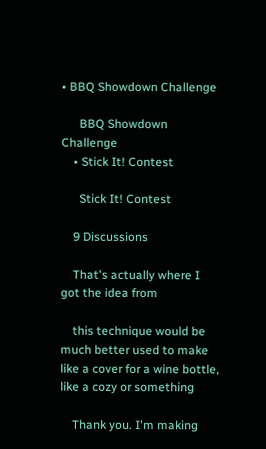• BBQ Showdown Challenge

      BBQ Showdown Challenge
    • Stick It! Contest

      Stick It! Contest

    9 Discussions

    That's actually where I got the idea from

    this technique would be much better used to make like a cover for a wine bottle, like a cozy or something

    Thank you. I'm making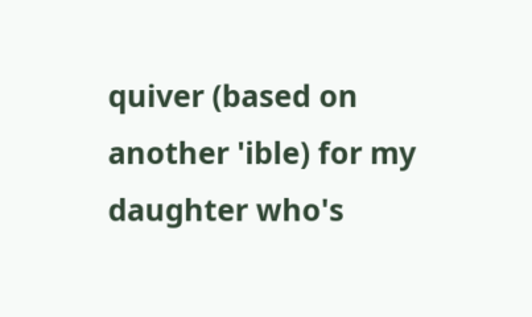quiver (based on another 'ible) for my daughter who's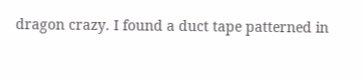dragon crazy. I found a duct tape patterned in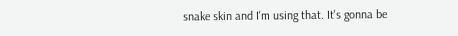snake skin and I'm using that. It's gonna be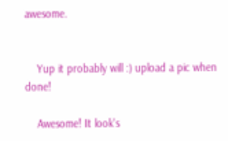awesome.


    Yup it probably will :) upload a pic when done!

    Awesome! It look's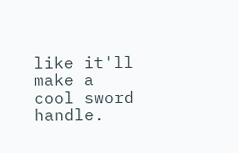like it'll make a cool sword handle.